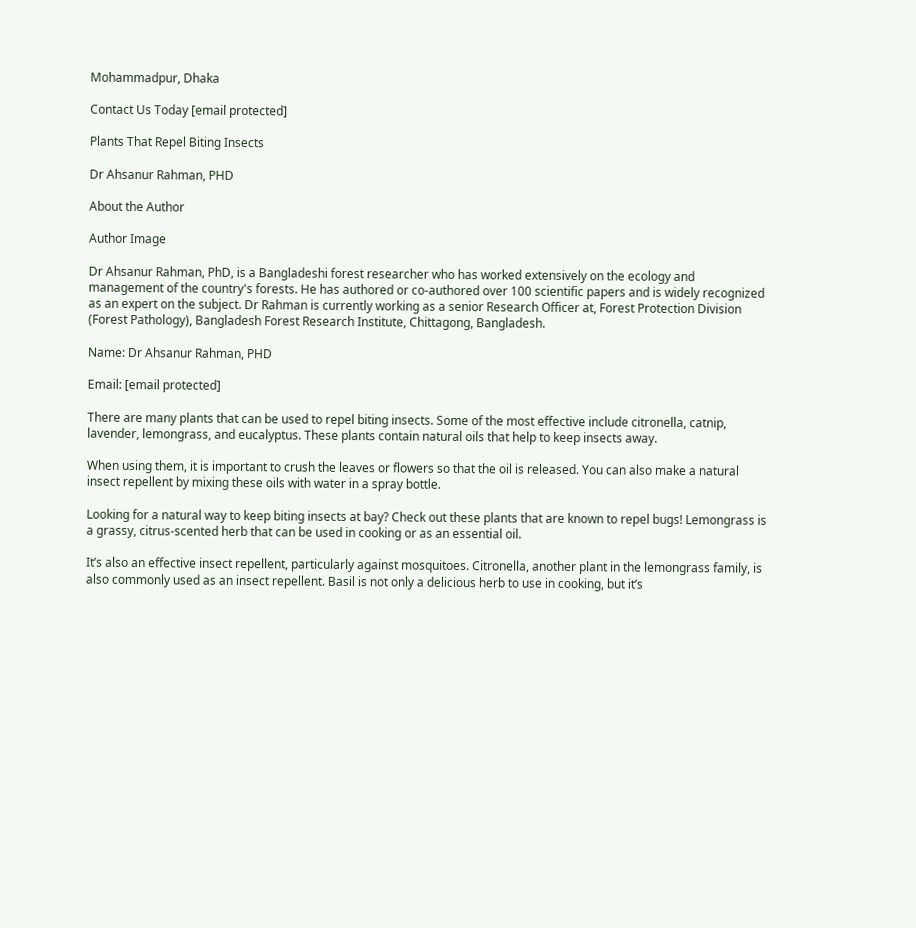Mohammadpur, Dhaka

Contact Us Today [email protected]

Plants That Repel Biting Insects

Dr Ahsanur Rahman, PHD

About the Author

Author Image

Dr Ahsanur Rahman, PhD, is a Bangladeshi forest researcher who has worked extensively on the ecology and management of the country's forests. He has authored or co-authored over 100 scientific papers and is widely recognized as an expert on the subject. Dr Rahman is currently working as a senior Research Officer at, Forest Protection Division (Forest Pathology), Bangladesh Forest Research Institute, Chittagong, Bangladesh.

Name: Dr Ahsanur Rahman, PHD

Email: [email protected]

There are many plants that can be used to repel biting insects. Some of the most effective include citronella, catnip, lavender, lemongrass, and eucalyptus. These plants contain natural oils that help to keep insects away.

When using them, it is important to crush the leaves or flowers so that the oil is released. You can also make a natural insect repellent by mixing these oils with water in a spray bottle.

Looking for a natural way to keep biting insects at bay? Check out these plants that are known to repel bugs! Lemongrass is a grassy, citrus-scented herb that can be used in cooking or as an essential oil.

It’s also an effective insect repellent, particularly against mosquitoes. Citronella, another plant in the lemongrass family, is also commonly used as an insect repellent. Basil is not only a delicious herb to use in cooking, but it’s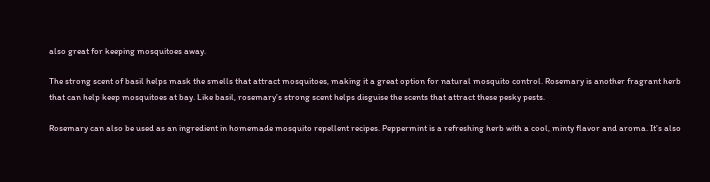also great for keeping mosquitoes away.

The strong scent of basil helps mask the smells that attract mosquitoes, making it a great option for natural mosquito control. Rosemary is another fragrant herb that can help keep mosquitoes at bay. Like basil, rosemary’s strong scent helps disguise the scents that attract these pesky pests.

Rosemary can also be used as an ingredient in homemade mosquito repellent recipes. Peppermint is a refreshing herb with a cool, minty flavor and aroma. It’s also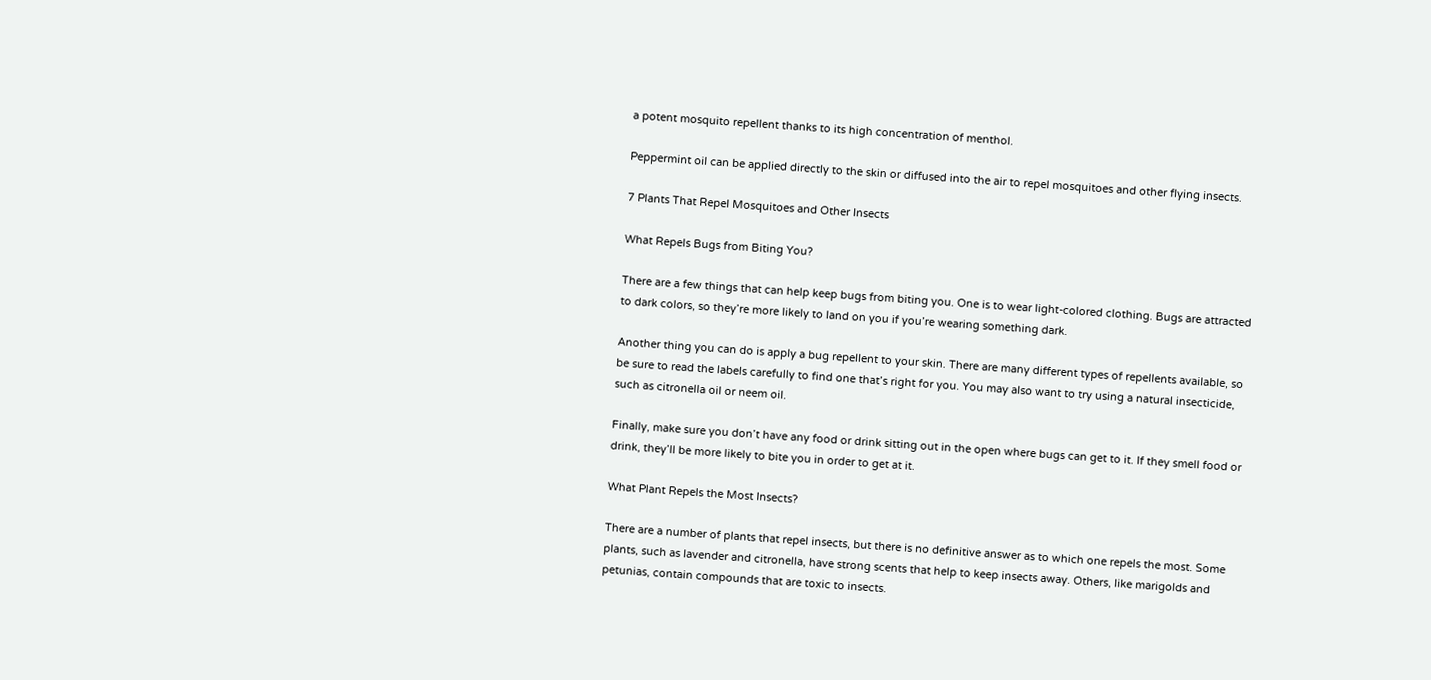a potent mosquito repellent thanks to its high concentration of menthol.

Peppermint oil can be applied directly to the skin or diffused into the air to repel mosquitoes and other flying insects.

7 Plants That Repel Mosquitoes and Other Insects

What Repels Bugs from Biting You?

There are a few things that can help keep bugs from biting you. One is to wear light-colored clothing. Bugs are attracted to dark colors, so they’re more likely to land on you if you’re wearing something dark.

Another thing you can do is apply a bug repellent to your skin. There are many different types of repellents available, so be sure to read the labels carefully to find one that’s right for you. You may also want to try using a natural insecticide, such as citronella oil or neem oil.

Finally, make sure you don’t have any food or drink sitting out in the open where bugs can get to it. If they smell food or drink, they’ll be more likely to bite you in order to get at it.

What Plant Repels the Most Insects?

There are a number of plants that repel insects, but there is no definitive answer as to which one repels the most. Some plants, such as lavender and citronella, have strong scents that help to keep insects away. Others, like marigolds and petunias, contain compounds that are toxic to insects.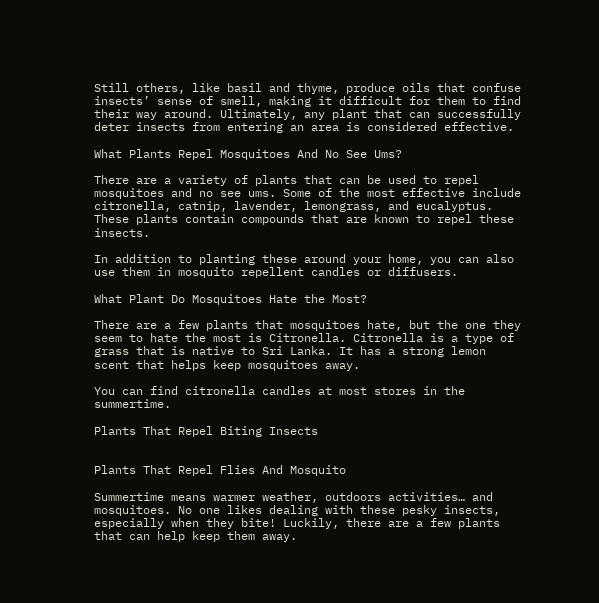Still others, like basil and thyme, produce oils that confuse insects’ sense of smell, making it difficult for them to find their way around. Ultimately, any plant that can successfully deter insects from entering an area is considered effective.

What Plants Repel Mosquitoes And No See Ums?

There are a variety of plants that can be used to repel mosquitoes and no see ums. Some of the most effective include citronella, catnip, lavender, lemongrass, and eucalyptus. These plants contain compounds that are known to repel these insects.

In addition to planting these around your home, you can also use them in mosquito repellent candles or diffusers.

What Plant Do Mosquitoes Hate the Most?

There are a few plants that mosquitoes hate, but the one they seem to hate the most is Citronella. Citronella is a type of grass that is native to Sri Lanka. It has a strong lemon scent that helps keep mosquitoes away.

You can find citronella candles at most stores in the summertime.

Plants That Repel Biting Insects


Plants That Repel Flies And Mosquito

Summertime means warmer weather, outdoors activities… and mosquitoes. No one likes dealing with these pesky insects, especially when they bite! Luckily, there are a few plants that can help keep them away.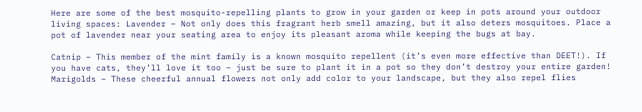Here are some of the best mosquito-repelling plants to grow in your garden or keep in pots around your outdoor living spaces: Lavender – Not only does this fragrant herb smell amazing, but it also deters mosquitoes. Place a pot of lavender near your seating area to enjoy its pleasant aroma while keeping the bugs at bay.

Catnip – This member of the mint family is a known mosquito repellent (it’s even more effective than DEET!). If you have cats, they’ll love it too – just be sure to plant it in a pot so they don’t destroy your entire garden! Marigolds – These cheerful annual flowers not only add color to your landscape, but they also repel flies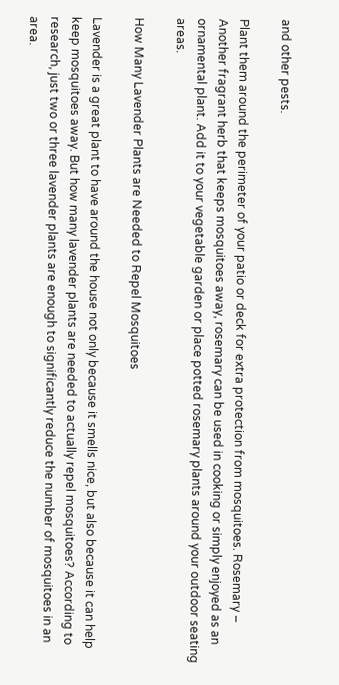and other pests.

Plant them around the perimeter of your patio or deck for extra protection from mosquitoes. Rosemary – Another fragrant herb that keeps mosquitoes away, rosemary can be used in cooking or simply enjoyed as an ornamental plant. Add it to your vegetable garden or place potted rosemary plants around your outdoor seating areas.

How Many Lavender Plants are Needed to Repel Mosquitoes

Lavender is a great plant to have around the house not only because it smells nice, but also because it can help keep mosquitoes away. But how many lavender plants are needed to actually repel mosquitoes? According to research, just two or three lavender plants are enough to significantly reduce the number of mosquitoes in an area.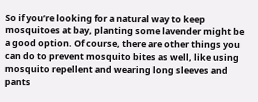So if you’re looking for a natural way to keep mosquitoes at bay, planting some lavender might be a good option. Of course, there are other things you can do to prevent mosquito bites as well, like using mosquito repellent and wearing long sleeves and pants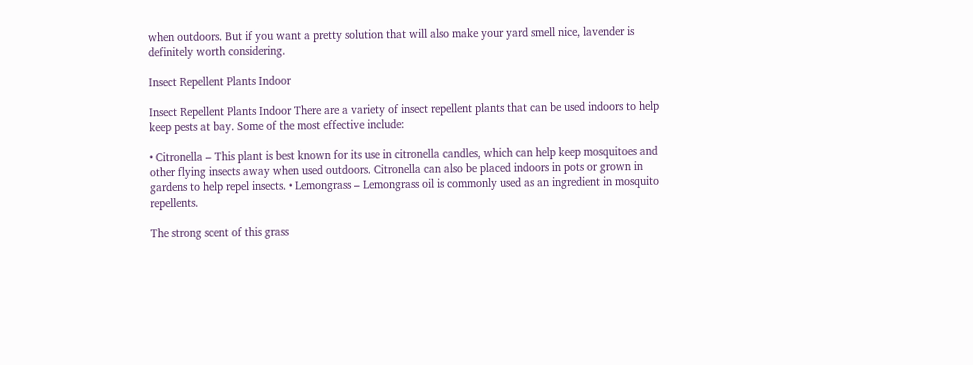when outdoors. But if you want a pretty solution that will also make your yard smell nice, lavender is definitely worth considering.

Insect Repellent Plants Indoor

Insect Repellent Plants Indoor There are a variety of insect repellent plants that can be used indoors to help keep pests at bay. Some of the most effective include:

• Citronella – This plant is best known for its use in citronella candles, which can help keep mosquitoes and other flying insects away when used outdoors. Citronella can also be placed indoors in pots or grown in gardens to help repel insects. • Lemongrass – Lemongrass oil is commonly used as an ingredient in mosquito repellents.

The strong scent of this grass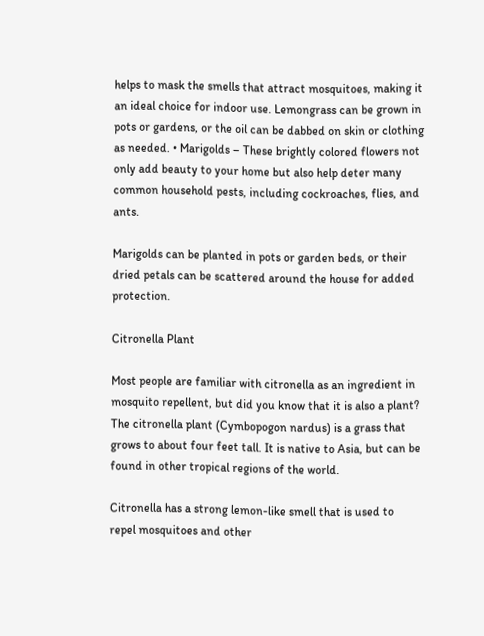helps to mask the smells that attract mosquitoes, making it an ideal choice for indoor use. Lemongrass can be grown in pots or gardens, or the oil can be dabbed on skin or clothing as needed. • Marigolds – These brightly colored flowers not only add beauty to your home but also help deter many common household pests, including cockroaches, flies, and ants.

Marigolds can be planted in pots or garden beds, or their dried petals can be scattered around the house for added protection.

Citronella Plant

Most people are familiar with citronella as an ingredient in mosquito repellent, but did you know that it is also a plant? The citronella plant (Cymbopogon nardus) is a grass that grows to about four feet tall. It is native to Asia, but can be found in other tropical regions of the world.

Citronella has a strong lemon-like smell that is used to repel mosquitoes and other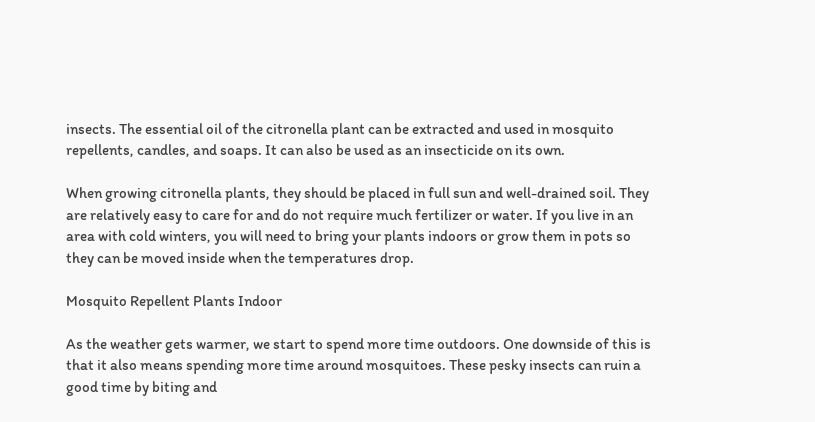insects. The essential oil of the citronella plant can be extracted and used in mosquito repellents, candles, and soaps. It can also be used as an insecticide on its own.

When growing citronella plants, they should be placed in full sun and well-drained soil. They are relatively easy to care for and do not require much fertilizer or water. If you live in an area with cold winters, you will need to bring your plants indoors or grow them in pots so they can be moved inside when the temperatures drop.

Mosquito Repellent Plants Indoor

As the weather gets warmer, we start to spend more time outdoors. One downside of this is that it also means spending more time around mosquitoes. These pesky insects can ruin a good time by biting and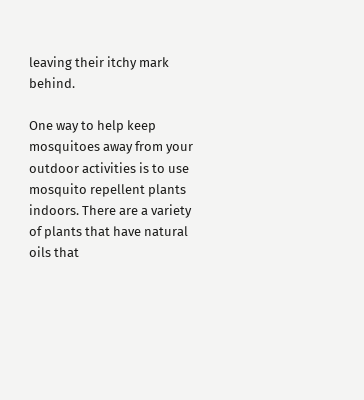leaving their itchy mark behind.

One way to help keep mosquitoes away from your outdoor activities is to use mosquito repellent plants indoors. There are a variety of plants that have natural oils that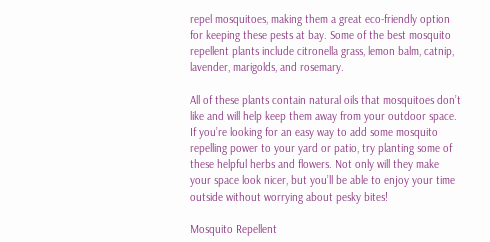repel mosquitoes, making them a great eco-friendly option for keeping these pests at bay. Some of the best mosquito repellent plants include citronella grass, lemon balm, catnip, lavender, marigolds, and rosemary.

All of these plants contain natural oils that mosquitoes don’t like and will help keep them away from your outdoor space. If you’re looking for an easy way to add some mosquito repelling power to your yard or patio, try planting some of these helpful herbs and flowers. Not only will they make your space look nicer, but you’ll be able to enjoy your time outside without worrying about pesky bites!

Mosquito Repellent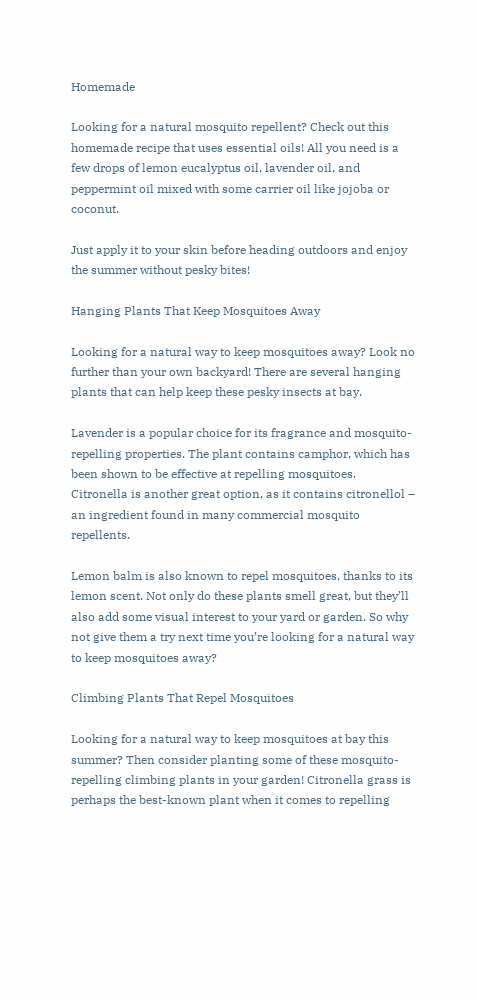Homemade

Looking for a natural mosquito repellent? Check out this homemade recipe that uses essential oils! All you need is a few drops of lemon eucalyptus oil, lavender oil, and peppermint oil mixed with some carrier oil like jojoba or coconut.

Just apply it to your skin before heading outdoors and enjoy the summer without pesky bites!

Hanging Plants That Keep Mosquitoes Away

Looking for a natural way to keep mosquitoes away? Look no further than your own backyard! There are several hanging plants that can help keep these pesky insects at bay.

Lavender is a popular choice for its fragrance and mosquito-repelling properties. The plant contains camphor, which has been shown to be effective at repelling mosquitoes. Citronella is another great option, as it contains citronellol – an ingredient found in many commercial mosquito repellents.

Lemon balm is also known to repel mosquitoes, thanks to its lemon scent. Not only do these plants smell great, but they’ll also add some visual interest to your yard or garden. So why not give them a try next time you’re looking for a natural way to keep mosquitoes away?

Climbing Plants That Repel Mosquitoes

Looking for a natural way to keep mosquitoes at bay this summer? Then consider planting some of these mosquito-repelling climbing plants in your garden! Citronella grass is perhaps the best-known plant when it comes to repelling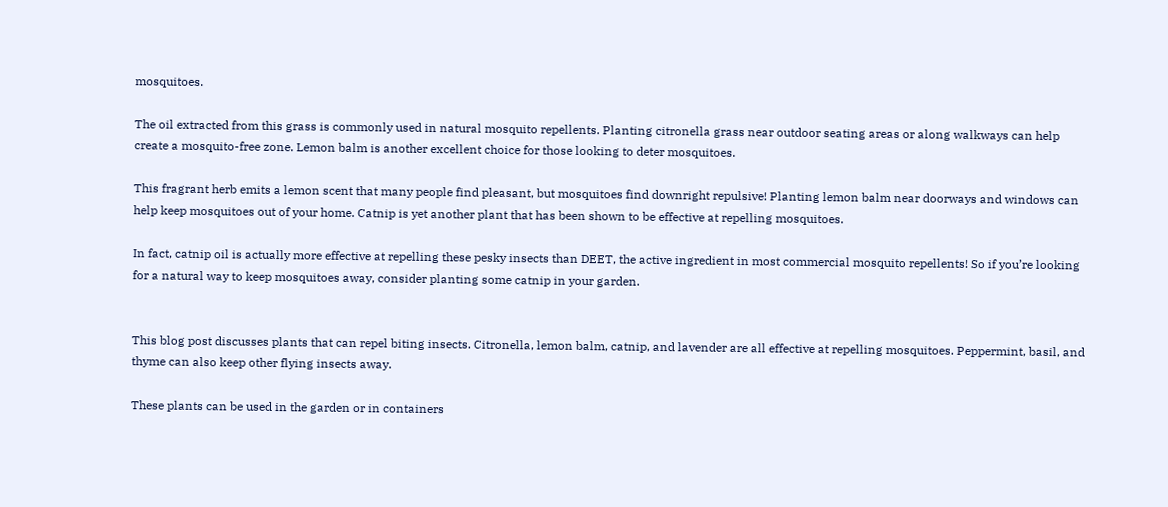mosquitoes.

The oil extracted from this grass is commonly used in natural mosquito repellents. Planting citronella grass near outdoor seating areas or along walkways can help create a mosquito-free zone. Lemon balm is another excellent choice for those looking to deter mosquitoes.

This fragrant herb emits a lemon scent that many people find pleasant, but mosquitoes find downright repulsive! Planting lemon balm near doorways and windows can help keep mosquitoes out of your home. Catnip is yet another plant that has been shown to be effective at repelling mosquitoes.

In fact, catnip oil is actually more effective at repelling these pesky insects than DEET, the active ingredient in most commercial mosquito repellents! So if you’re looking for a natural way to keep mosquitoes away, consider planting some catnip in your garden.


This blog post discusses plants that can repel biting insects. Citronella, lemon balm, catnip, and lavender are all effective at repelling mosquitoes. Peppermint, basil, and thyme can also keep other flying insects away.

These plants can be used in the garden or in containers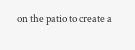on the patio to create a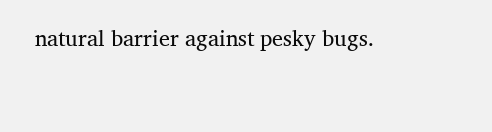natural barrier against pesky bugs.